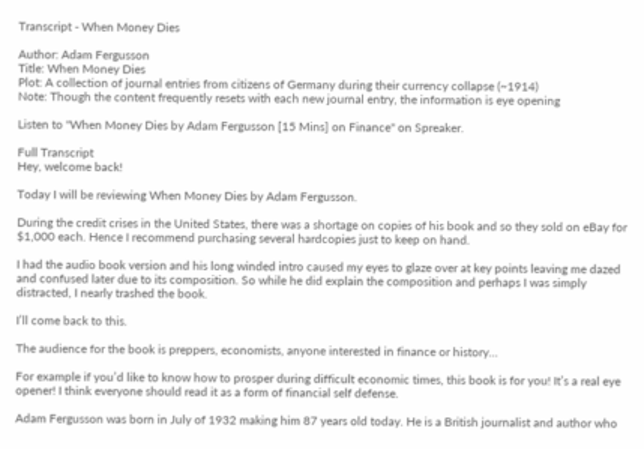Transcript - When Money Dies

Author: Adam Fergusson
Title: When Money Dies
Plot: A collection of journal entries from citizens of Germany during their currency collapse (~1914)
Note: Though the content frequently resets with each new journal entry, the information is eye opening

Listen to "When Money Dies by Adam Fergusson [15 Mins] on Finance" on Spreaker.

Full Transcript
Hey, welcome back!

Today I will be reviewing When Money Dies by Adam Fergusson.

During the credit crises in the United States, there was a shortage on copies of his book and so they sold on eBay for $1,000 each. Hence I recommend purchasing several hardcopies just to keep on hand.

I had the audio book version and his long winded intro caused my eyes to glaze over at key points leaving me dazed and confused later due to its composition. So while he did explain the composition and perhaps I was simply distracted, I nearly trashed the book.

I’ll come back to this.

The audience for the book is preppers, economists, anyone interested in finance or history…

For example if you’d like to know how to prosper during difficult economic times, this book is for you! It’s a real eye opener! I think everyone should read it as a form of financial self defense.

Adam Fergusson was born in July of 1932 making him 87 years old today. He is a British journalist and author who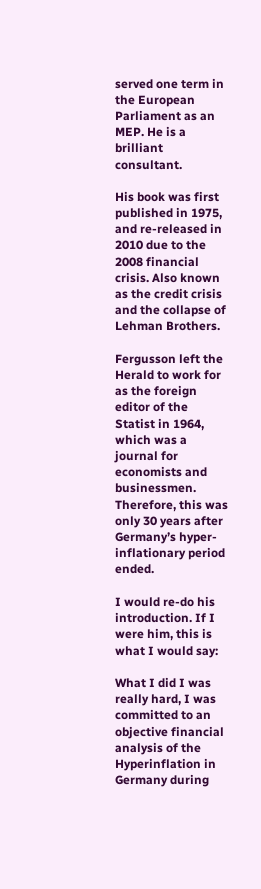served one term in the European Parliament as an MEP. He is a brilliant consultant.

His book was first published in 1975, and re-released in 2010 due to the 2008 financial crisis. Also known as the credit crisis and the collapse of Lehman Brothers.

Fergusson left the Herald to work for as the foreign editor of the Statist in 1964, which was a journal for economists and businessmen. Therefore, this was only 30 years after Germany’s hyper-inflationary period ended.

I would re-do his introduction. If I were him, this is what I would say:

What I did I was really hard, I was committed to an objective financial analysis of the Hyperinflation in Germany during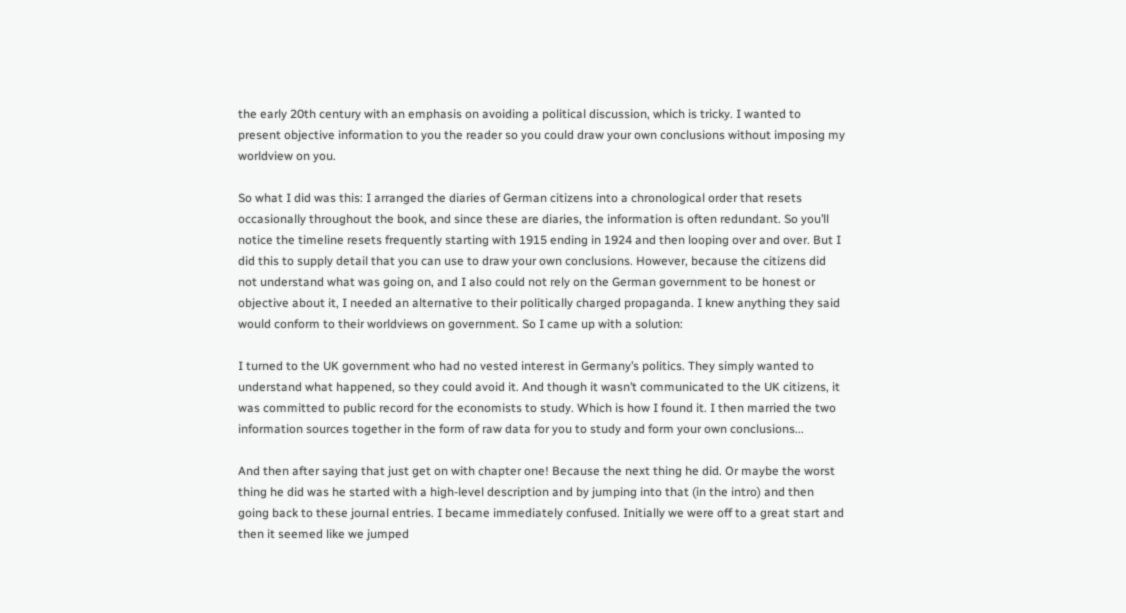the early 20th century with an emphasis on avoiding a political discussion, which is tricky. I wanted to present objective information to you the reader so you could draw your own conclusions without imposing my worldview on you.

So what I did was this: I arranged the diaries of German citizens into a chronological order that resets occasionally throughout the book, and since these are diaries, the information is often redundant. So you’ll notice the timeline resets frequently starting with 1915 ending in 1924 and then looping over and over. But I did this to supply detail that you can use to draw your own conclusions. However, because the citizens did not understand what was going on, and I also could not rely on the German government to be honest or objective about it, I needed an alternative to their politically charged propaganda. I knew anything they said would conform to their worldviews on government. So I came up with a solution:

I turned to the UK government who had no vested interest in Germany’s politics. They simply wanted to understand what happened, so they could avoid it. And though it wasn’t communicated to the UK citizens, it was committed to public record for the economists to study. Which is how I found it. I then married the two information sources together in the form of raw data for you to study and form your own conclusions...

And then after saying that just get on with chapter one! Because the next thing he did. Or maybe the worst thing he did was he started with a high-level description and by jumping into that (in the intro) and then going back to these journal entries. I became immediately confused. Initially we were off to a great start and then it seemed like we jumped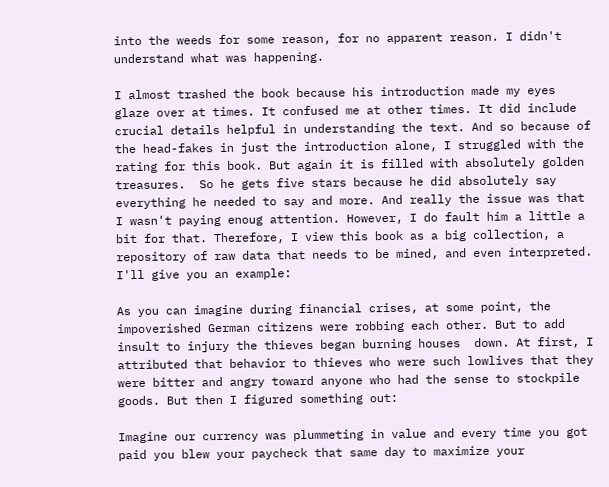into the weeds for some reason, for no apparent reason. I didn't understand what was happening.

I almost trashed the book because his introduction made my eyes glaze over at times. It confused me at other times. It did include crucial details helpful in understanding the text. And so because of the head-fakes in just the introduction alone, I struggled with the rating for this book. But again it is filled with absolutely golden treasures.  So he gets five stars because he did absolutely say everything he needed to say and more. And really the issue was that I wasn't paying enoug attention. However, I do fault him a little a bit for that. Therefore, I view this book as a big collection, a repository of raw data that needs to be mined, and even interpreted. I'll give you an example:

As you can imagine during financial crises, at some point, the impoverished German citizens were robbing each other. But to add insult to injury the thieves began burning houses  down. At first, I attributed that behavior to thieves who were such lowlives that they were bitter and angry toward anyone who had the sense to stockpile goods. But then I figured something out:

Imagine our currency was plummeting in value and every time you got paid you blew your paycheck that same day to maximize your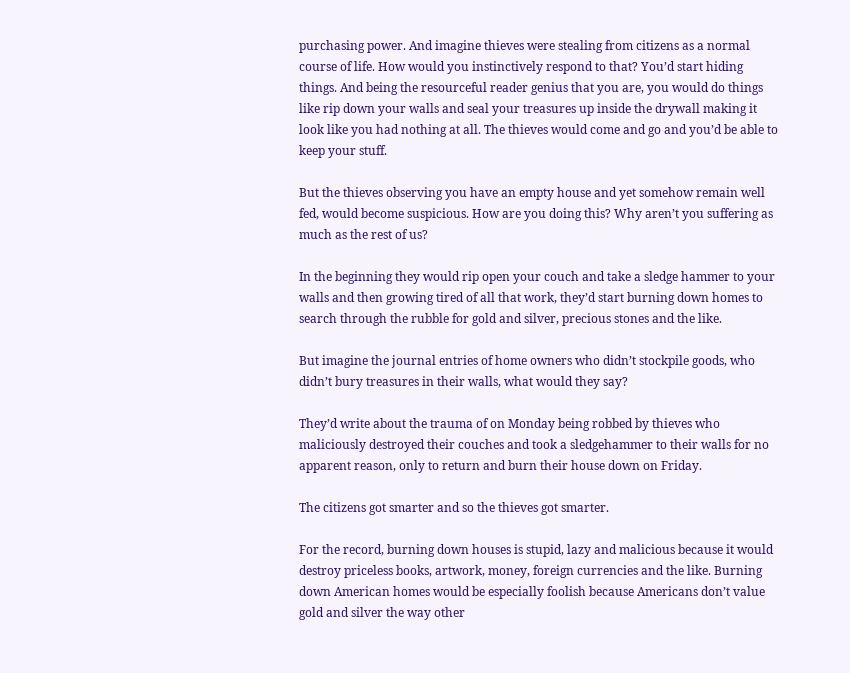purchasing power. And imagine thieves were stealing from citizens as a normal course of life. How would you instinctively respond to that? You’d start hiding things. And being the resourceful reader genius that you are, you would do things like rip down your walls and seal your treasures up inside the drywall making it look like you had nothing at all. The thieves would come and go and you’d be able to keep your stuff.

But the thieves observing you have an empty house and yet somehow remain well fed, would become suspicious. How are you doing this? Why aren’t you suffering as much as the rest of us?

In the beginning they would rip open your couch and take a sledge hammer to your walls and then growing tired of all that work, they’d start burning down homes to search through the rubble for gold and silver, precious stones and the like.

But imagine the journal entries of home owners who didn’t stockpile goods, who didn’t bury treasures in their walls, what would they say?

They’d write about the trauma of on Monday being robbed by thieves who maliciously destroyed their couches and took a sledgehammer to their walls for no apparent reason, only to return and burn their house down on Friday.

The citizens got smarter and so the thieves got smarter.

For the record, burning down houses is stupid, lazy and malicious because it would destroy priceless books, artwork, money, foreign currencies and the like. Burning down American homes would be especially foolish because Americans don’t value gold and silver the way other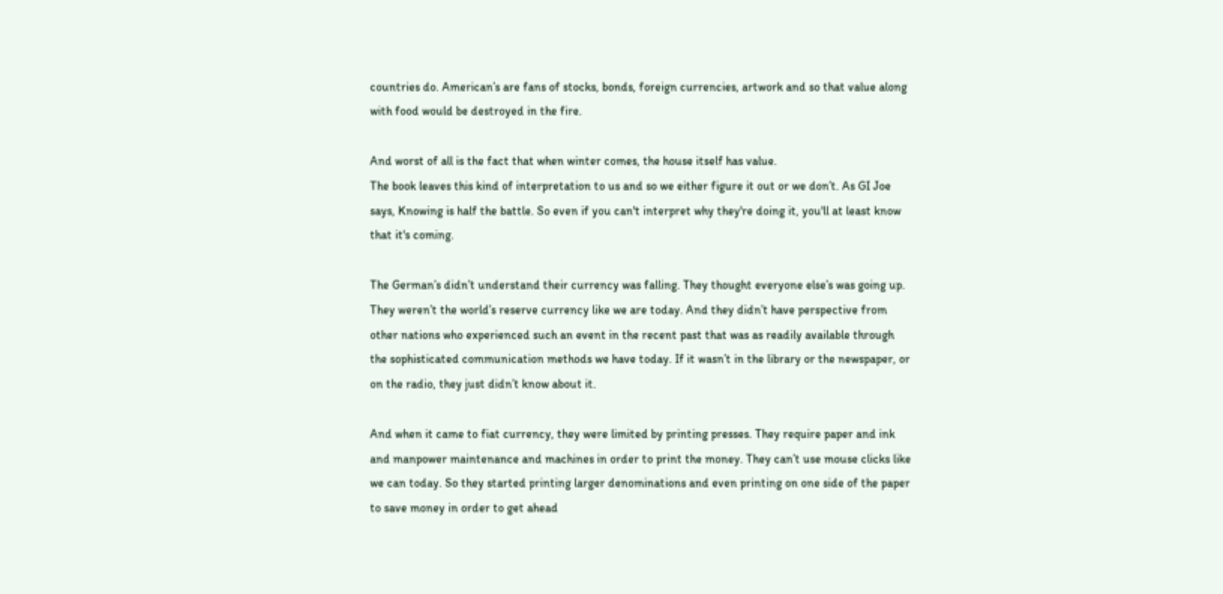countries do. American’s are fans of stocks, bonds, foreign currencies, artwork and so that value along with food would be destroyed in the fire.

And worst of all is the fact that when winter comes, the house itself has value.
The book leaves this kind of interpretation to us and so we either figure it out or we don’t. As GI Joe says, Knowing is half the battle. So even if you can't interpret why they're doing it, you'll at least know that it's coming.

The German’s didn’t understand their currency was falling. They thought everyone else’s was going up. They weren’t the world’s reserve currency like we are today. And they didn’t have perspective from other nations who experienced such an event in the recent past that was as readily available through the sophisticated communication methods we have today. If it wasn’t in the library or the newspaper, or on the radio, they just didn’t know about it.

And when it came to fiat currency, they were limited by printing presses. They require paper and ink and manpower maintenance and machines in order to print the money. They can’t use mouse clicks like we can today. So they started printing larger denominations and even printing on one side of the paper to save money in order to get ahead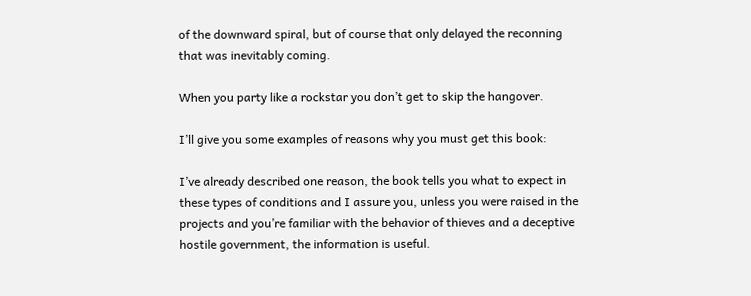of the downward spiral, but of course that only delayed the reconning that was inevitably coming.

When you party like a rockstar you don’t get to skip the hangover.

I’ll give you some examples of reasons why you must get this book:

I’ve already described one reason, the book tells you what to expect in these types of conditions and I assure you, unless you were raised in the projects and you’re familiar with the behavior of thieves and a deceptive hostile government, the information is useful.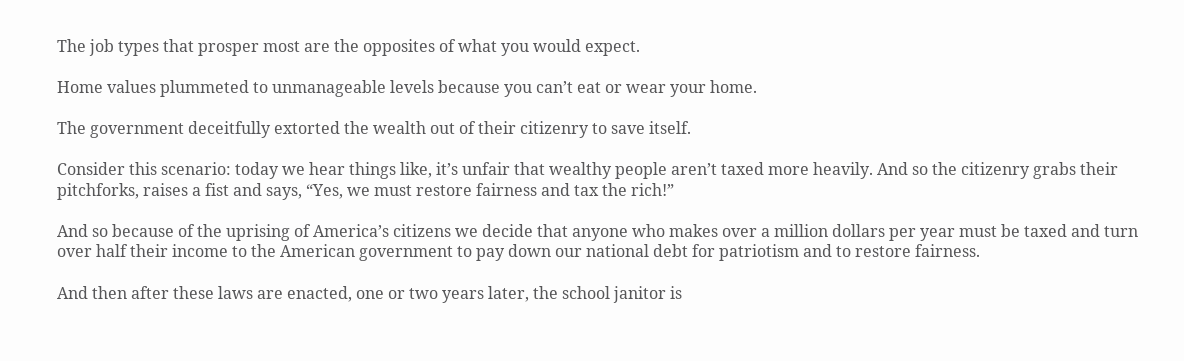The job types that prosper most are the opposites of what you would expect.

Home values plummeted to unmanageable levels because you can’t eat or wear your home.

The government deceitfully extorted the wealth out of their citizenry to save itself.

Consider this scenario: today we hear things like, it’s unfair that wealthy people aren’t taxed more heavily. And so the citizenry grabs their pitchforks, raises a fist and says, “Yes, we must restore fairness and tax the rich!”

And so because of the uprising of America’s citizens we decide that anyone who makes over a million dollars per year must be taxed and turn over half their income to the American government to pay down our national debt for patriotism and to restore fairness.

And then after these laws are enacted, one or two years later, the school janitor is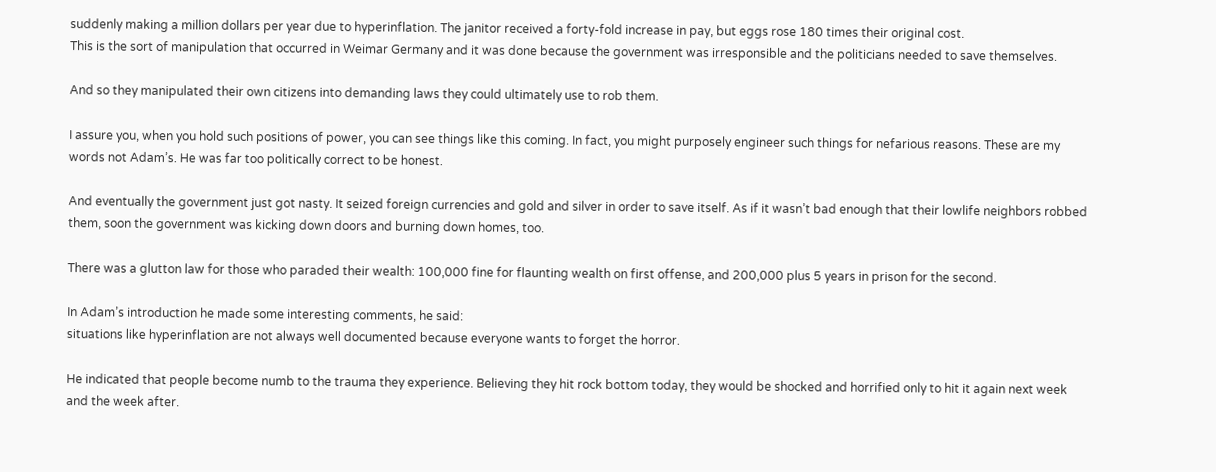suddenly making a million dollars per year due to hyperinflation. The janitor received a forty-fold increase in pay, but eggs rose 180 times their original cost.
This is the sort of manipulation that occurred in Weimar Germany and it was done because the government was irresponsible and the politicians needed to save themselves.

And so they manipulated their own citizens into demanding laws they could ultimately use to rob them.

I assure you, when you hold such positions of power, you can see things like this coming. In fact, you might purposely engineer such things for nefarious reasons. These are my words not Adam’s. He was far too politically correct to be honest.

And eventually the government just got nasty. It seized foreign currencies and gold and silver in order to save itself. As if it wasn’t bad enough that their lowlife neighbors robbed them, soon the government was kicking down doors and burning down homes, too.

There was a glutton law for those who paraded their wealth: 100,000 fine for flaunting wealth on first offense, and 200,000 plus 5 years in prison for the second.

In Adam’s introduction he made some interesting comments, he said:
situations like hyperinflation are not always well documented because everyone wants to forget the horror.

He indicated that people become numb to the trauma they experience. Believing they hit rock bottom today, they would be shocked and horrified only to hit it again next week and the week after.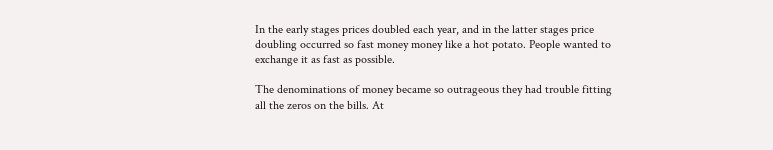In the early stages prices doubled each year, and in the latter stages price doubling occurred so fast money money like a hot potato. People wanted to exchange it as fast as possible.

The denominations of money became so outrageous they had trouble fitting all the zeros on the bills. At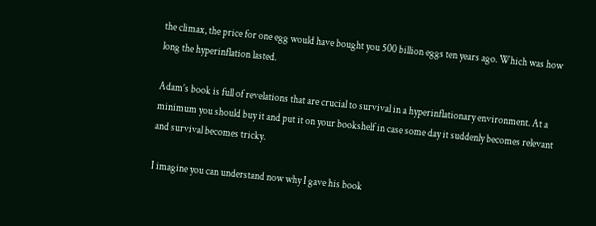the climax, the price for one egg would have bought you 500 billion eggs ten years ago. Which was how long the hyperinflation lasted.

Adam’s book is full of revelations that are crucial to survival in a hyperinflationary environment. At a minimum you should buy it and put it on your bookshelf in case some day it suddenly becomes relevant and survival becomes tricky.

I imagine you can understand now why I gave his book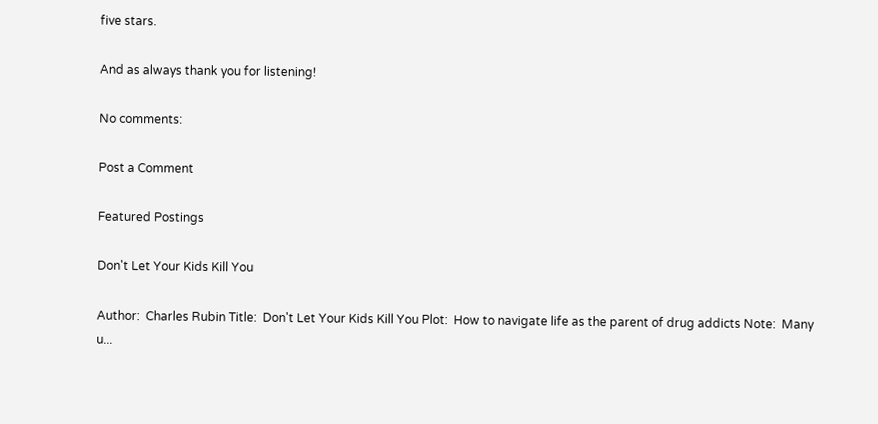five stars.

And as always thank you for listening!

No comments:

Post a Comment

Featured Postings

Don't Let Your Kids Kill You

Author:  Charles Rubin Title:  Don't Let Your Kids Kill You Plot:  How to navigate life as the parent of drug addicts Note:  Many u...